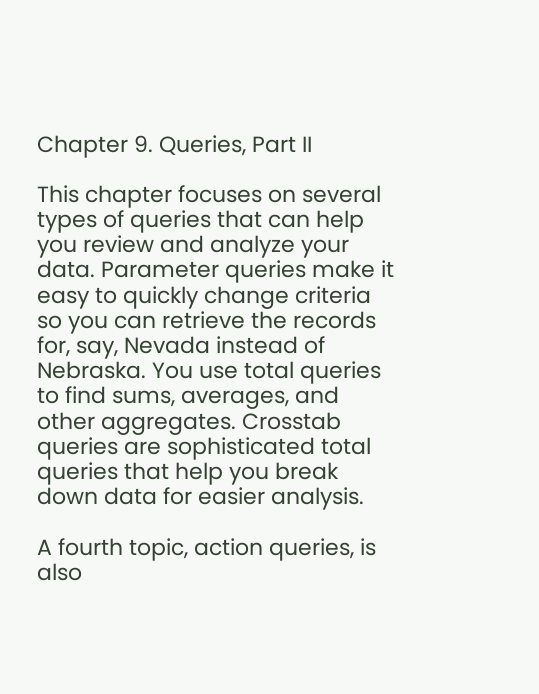Chapter 9. Queries, Part II

This chapter focuses on several types of queries that can help you review and analyze your data. Parameter queries make it easy to quickly change criteria so you can retrieve the records for, say, Nevada instead of Nebraska. You use total queries to find sums, averages, and other aggregates. Crosstab queries are sophisticated total queries that help you break down data for easier analysis.

A fourth topic, action queries, is also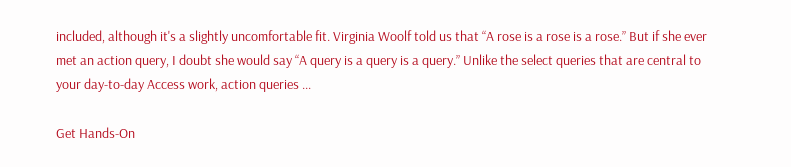included, although it's a slightly uncomfortable fit. Virginia Woolf told us that “A rose is a rose is a rose.” But if she ever met an action query, I doubt she would say “A query is a query is a query.” Unlike the select queries that are central to your day-to-day Access work, action queries ...

Get Hands-On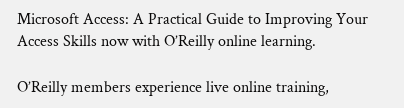Microsoft Access: A Practical Guide to Improving Your Access Skills now with O’Reilly online learning.

O’Reilly members experience live online training,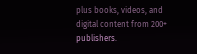plus books, videos, and digital content from 200+ publishers.